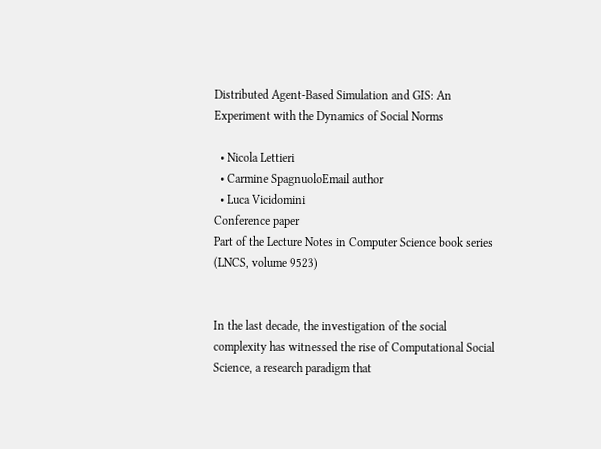Distributed Agent-Based Simulation and GIS: An Experiment with the Dynamics of Social Norms

  • Nicola Lettieri
  • Carmine SpagnuoloEmail author
  • Luca Vicidomini
Conference paper
Part of the Lecture Notes in Computer Science book series (LNCS, volume 9523)


In the last decade, the investigation of the social complexity has witnessed the rise of Computational Social Science, a research paradigm that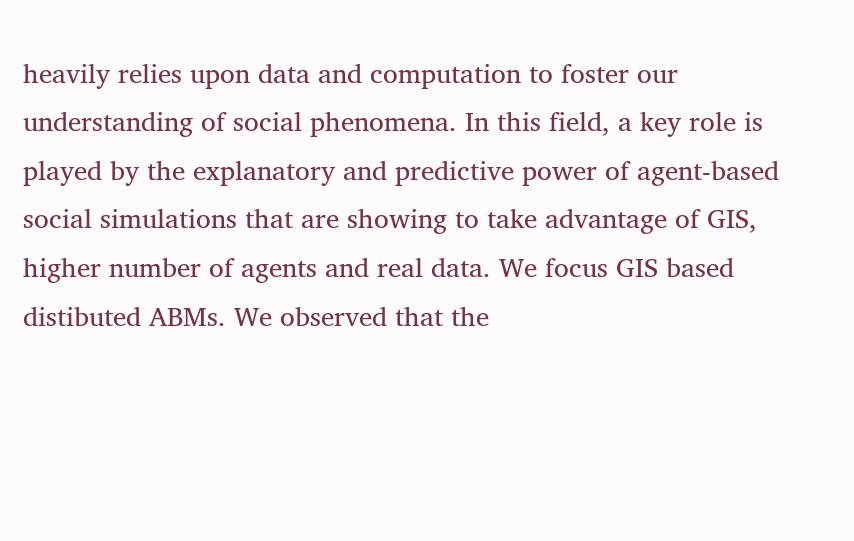heavily relies upon data and computation to foster our understanding of social phenomena. In this field, a key role is played by the explanatory and predictive power of agent-based social simulations that are showing to take advantage of GIS, higher number of agents and real data. We focus GIS based distibuted ABMs. We observed that the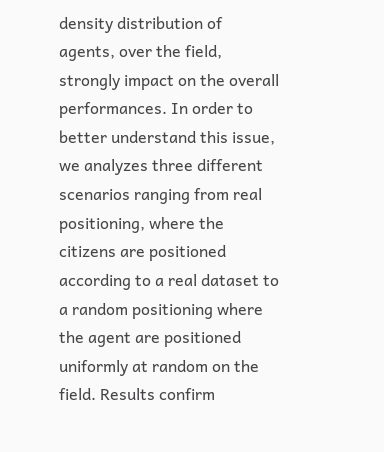density distribution of agents, over the field, strongly impact on the overall performances. In order to better understand this issue, we analyzes three different scenarios ranging from real positioning, where the citizens are positioned according to a real dataset to a random positioning where the agent are positioned uniformly at random on the field. Results confirm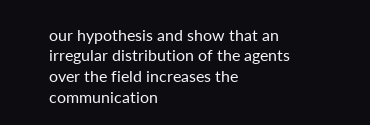our hypothesis and show that an irregular distribution of the agents over the field increases the communication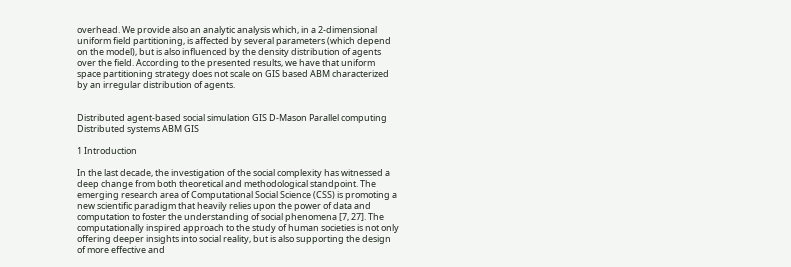overhead. We provide also an analytic analysis which, in a 2-dimensional uniform field partitioning, is affected by several parameters (which depend on the model), but is also influenced by the density distribution of agents over the field. According to the presented results, we have that uniform space partitioning strategy does not scale on GIS based ABM characterized by an irregular distribution of agents.


Distributed agent-based social simulation GIS D-Mason Parallel computing Distributed systems ABM GIS

1 Introduction

In the last decade, the investigation of the social complexity has witnessed a deep change from both theoretical and methodological standpoint. The emerging research area of Computational Social Science (CSS) is promoting a new scientific paradigm that heavily relies upon the power of data and computation to foster the understanding of social phenomena [7, 27]. The computationally inspired approach to the study of human societies is not only offering deeper insights into social reality, but is also supporting the design of more effective and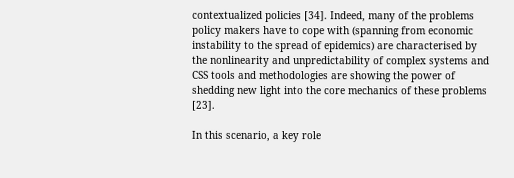contextualized policies [34]. Indeed, many of the problems policy makers have to cope with (spanning from economic instability to the spread of epidemics) are characterised by the nonlinearity and unpredictability of complex systems and CSS tools and methodologies are showing the power of shedding new light into the core mechanics of these problems [23].

In this scenario, a key role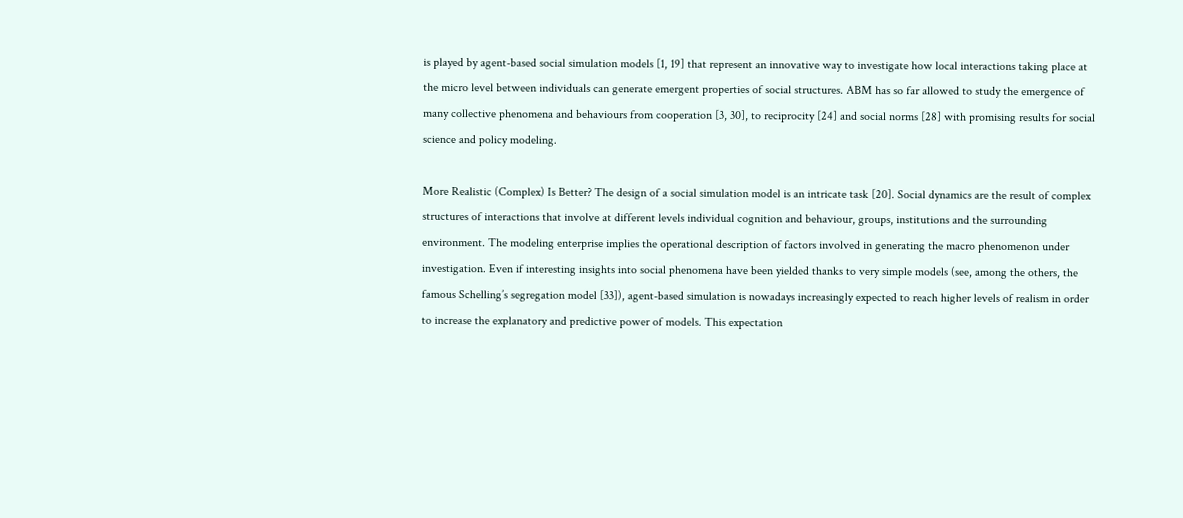is played by agent-based social simulation models [1, 19] that represent an innovative way to investigate how local interactions taking place at the micro level between individuals can generate emergent properties of social structures. ABM has so far allowed to study the emergence of many collective phenomena and behaviours from cooperation [3, 30], to reciprocity [24] and social norms [28] with promising results for social science and policy modeling.

More Realistic (Complex) Is Better? The design of a social simulation model is an intricate task [20]. Social dynamics are the result of complex structures of interactions that involve at different levels individual cognition and behaviour, groups, institutions and the surrounding environment. The modeling enterprise implies the operational description of factors involved in generating the macro phenomenon under investigation. Even if interesting insights into social phenomena have been yielded thanks to very simple models (see, among the others, the famous Schelling’s segregation model [33]), agent-based simulation is nowadays increasingly expected to reach higher levels of realism in order to increase the explanatory and predictive power of models. This expectation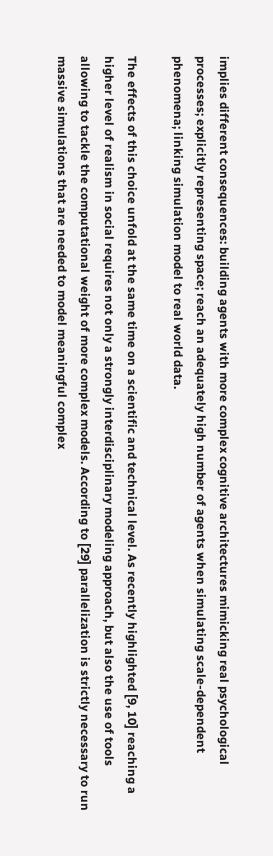implies different consequences: building agents with more complex cognitive architectures mimicking real psychological processes; explicitly representing space; reach an adequately high number of agents when simulating scale-dependent phenomena; linking simulation model to real world data.

The effects of this choice unfold at the same time on a scientific and technical level. As recently highlighted [9, 10] reaching a higher level of realism in social requires not only a strongly interdisciplinary modeling approach, but also the use of tools allowing to tackle the computational weight of more complex models. According to [29] parallelization is strictly necessary to run massive simulations that are needed to model meaningful complex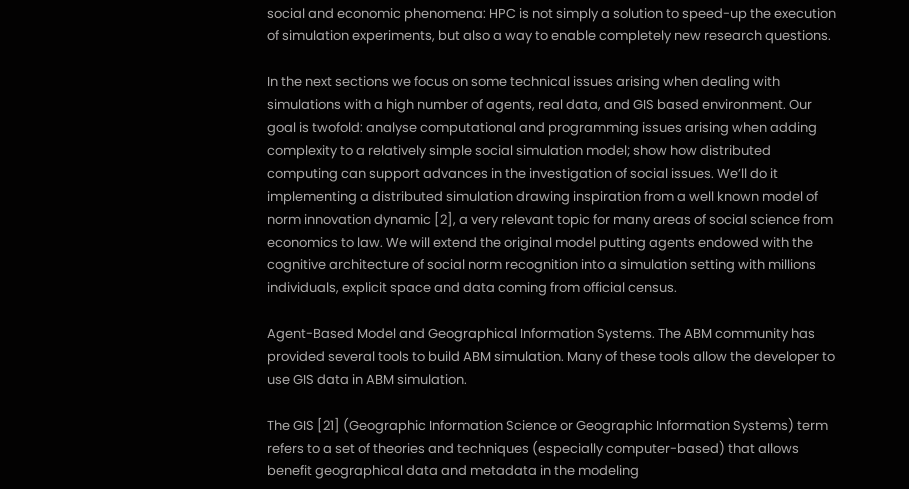social and economic phenomena: HPC is not simply a solution to speed-up the execution of simulation experiments, but also a way to enable completely new research questions.

In the next sections we focus on some technical issues arising when dealing with simulations with a high number of agents, real data, and GIS based environment. Our goal is twofold: analyse computational and programming issues arising when adding complexity to a relatively simple social simulation model; show how distributed computing can support advances in the investigation of social issues. We’ll do it implementing a distributed simulation drawing inspiration from a well known model of norm innovation dynamic [2], a very relevant topic for many areas of social science from economics to law. We will extend the original model putting agents endowed with the cognitive architecture of social norm recognition into a simulation setting with millions individuals, explicit space and data coming from official census.

Agent-Based Model and Geographical Information Systems. The ABM community has provided several tools to build ABM simulation. Many of these tools allow the developer to use GIS data in ABM simulation.

The GIS [21] (Geographic Information Science or Geographic Information Systems) term refers to a set of theories and techniques (especially computer-based) that allows benefit geographical data and metadata in the modeling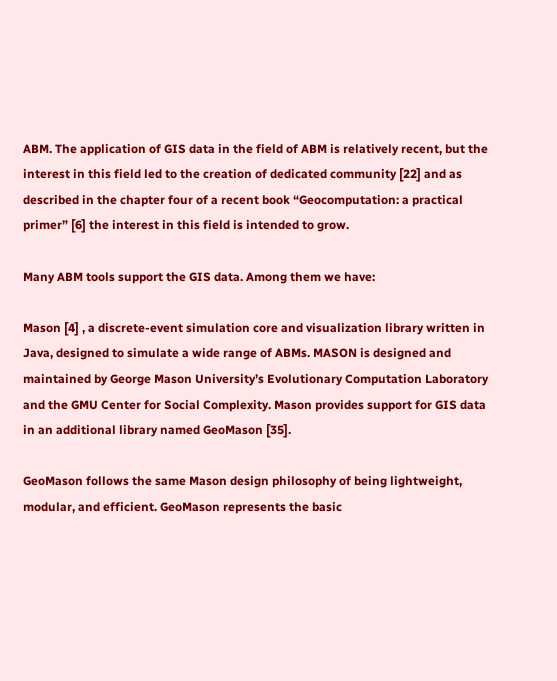ABM. The application of GIS data in the field of ABM is relatively recent, but the interest in this field led to the creation of dedicated community [22] and as described in the chapter four of a recent book “Geocomputation: a practical primer” [6] the interest in this field is intended to grow.

Many ABM tools support the GIS data. Among them we have:

Mason [4] , a discrete-event simulation core and visualization library written in Java, designed to simulate a wide range of ABMs. MASON is designed and maintained by George Mason University’s Evolutionary Computation Laboratory and the GMU Center for Social Complexity. Mason provides support for GIS data in an additional library named GeoMason [35].

GeoMason follows the same Mason design philosophy of being lightweight, modular, and efficient. GeoMason represents the basic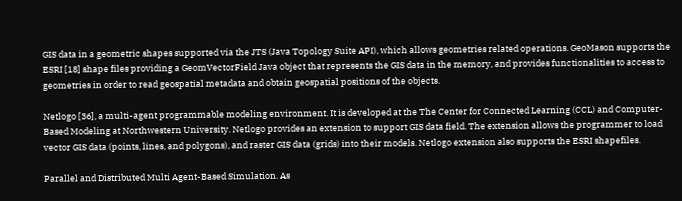GIS data in a geometric shapes supported via the JTS (Java Topology Suite API), which allows geometries related operations. GeoMason supports the ESRI [18] shape files providing a GeomVectorField Java object that represents the GIS data in the memory, and provides functionalities to access to geometries in order to read geospatial metadata and obtain geospatial positions of the objects.

Netlogo [36], a multi-agent programmable modeling environment. It is developed at the The Center for Connected Learning (CCL) and Computer-Based Modeling at Northwestern University. Netlogo provides an extension to support GIS data field. The extension allows the programmer to load vector GIS data (points, lines, and polygons), and raster GIS data (grids) into their models. Netlogo extension also supports the ESRI shapefiles.

Parallel and Distributed Multi Agent-Based Simulation. As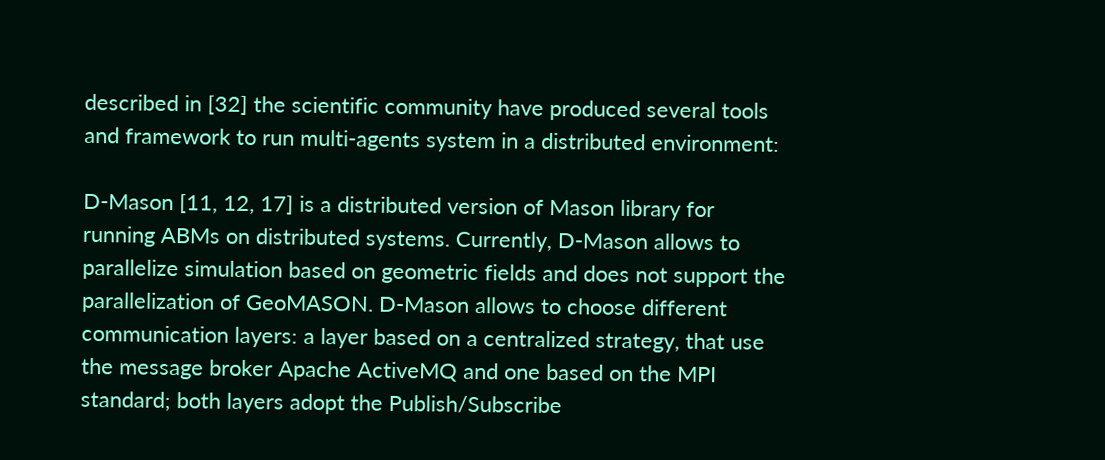described in [32] the scientific community have produced several tools and framework to run multi-agents system in a distributed environment:

D-Mason [11, 12, 17] is a distributed version of Mason library for running ABMs on distributed systems. Currently, D-Mason allows to parallelize simulation based on geometric fields and does not support the parallelization of GeoMASON. D-Mason allows to choose different communication layers: a layer based on a centralized strategy, that use the message broker Apache ActiveMQ and one based on the MPI standard; both layers adopt the Publish/Subscribe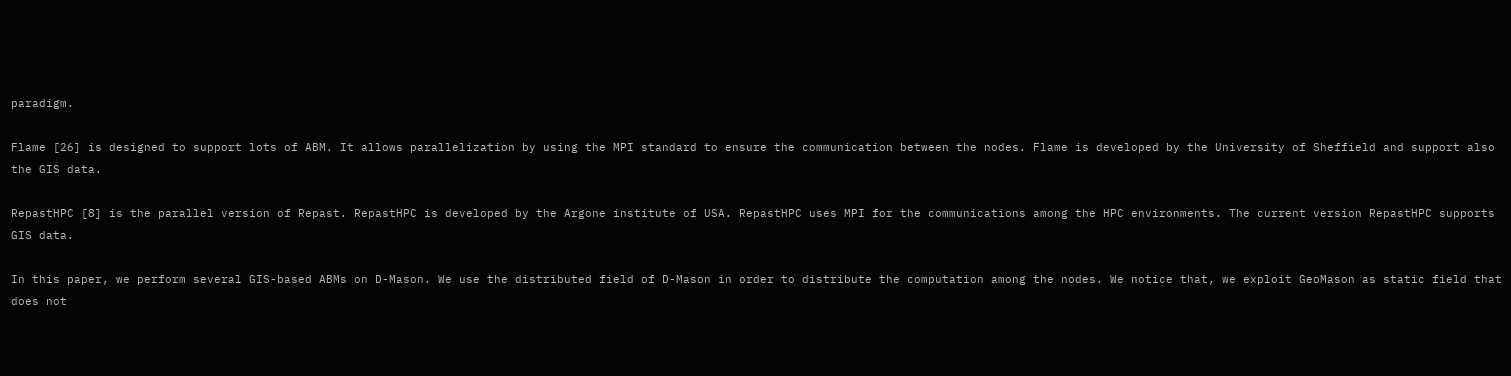paradigm.

Flame [26] is designed to support lots of ABM. It allows parallelization by using the MPI standard to ensure the communication between the nodes. Flame is developed by the University of Sheffield and support also the GIS data.

RepastHPC [8] is the parallel version of Repast. RepastHPC is developed by the Argone institute of USA. RepastHPC uses MPI for the communications among the HPC environments. The current version RepastHPC supports GIS data.

In this paper, we perform several GIS-based ABMs on D-Mason. We use the distributed field of D-Mason in order to distribute the computation among the nodes. We notice that, we exploit GeoMason as static field that does not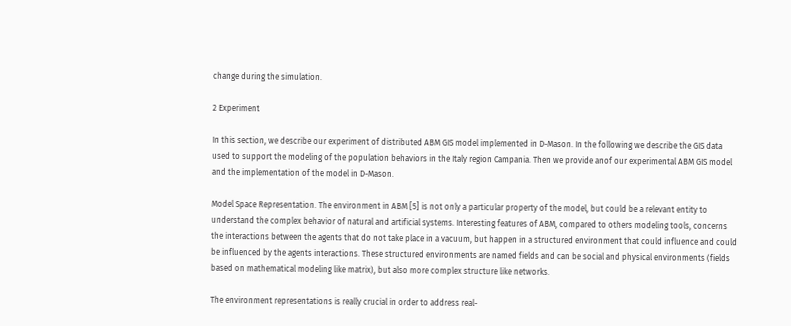change during the simulation.

2 Experiment

In this section, we describe our experiment of distributed ABM GIS model implemented in D-Mason. In the following we describe the GIS data used to support the modeling of the population behaviors in the Italy region Campania. Then we provide anof our experimental ABM GIS model and the implementation of the model in D-Mason.

Model Space Representation. The environment in ABM [5] is not only a particular property of the model, but could be a relevant entity to understand the complex behavior of natural and artificial systems. Interesting features of ABM, compared to others modeling tools, concerns the interactions between the agents that do not take place in a vacuum, but happen in a structured environment that could influence and could be influenced by the agents interactions. These structured environments are named fields and can be social and physical environments (fields based on mathematical modeling like matrix), but also more complex structure like networks.

The environment representations is really crucial in order to address real-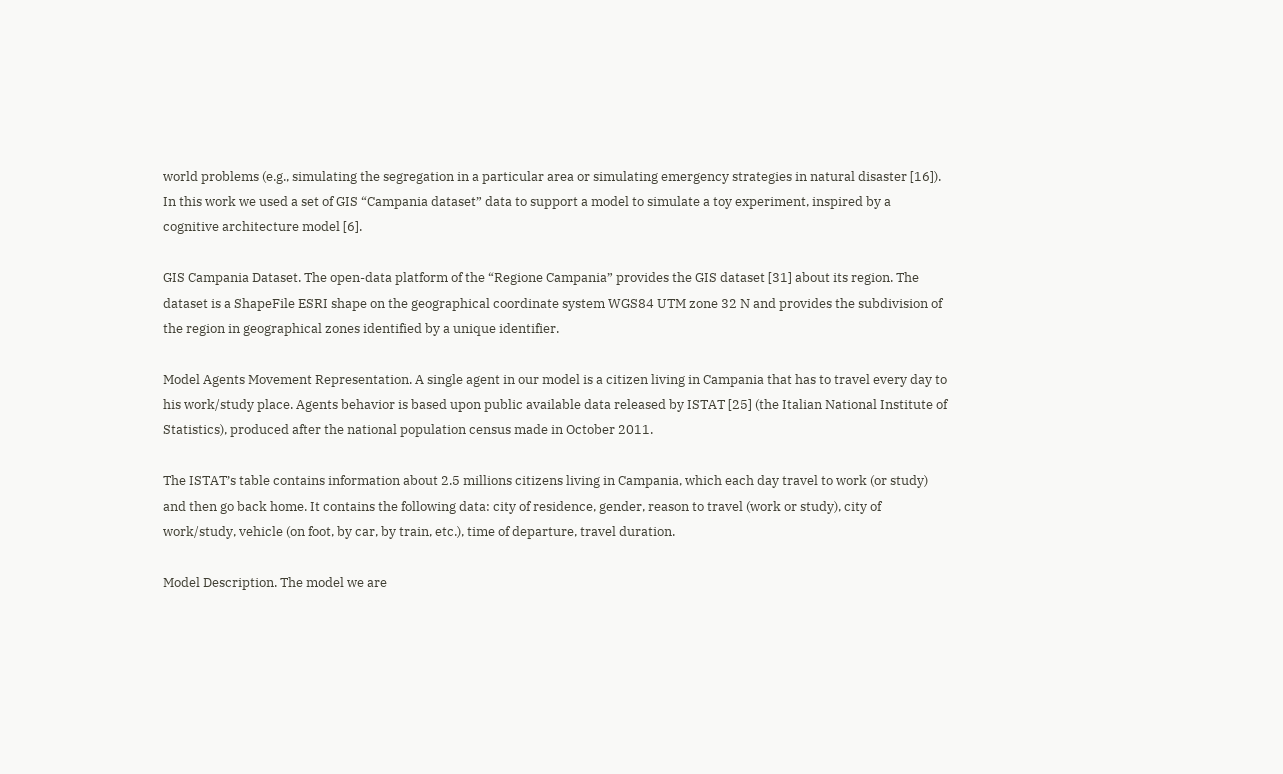world problems (e.g., simulating the segregation in a particular area or simulating emergency strategies in natural disaster [16]). In this work we used a set of GIS “Campania dataset” data to support a model to simulate a toy experiment, inspired by a cognitive architecture model [6].

GIS Campania Dataset. The open-data platform of the “Regione Campania” provides the GIS dataset [31] about its region. The dataset is a ShapeFile ESRI shape on the geographical coordinate system WGS84 UTM zone 32 N and provides the subdivision of the region in geographical zones identified by a unique identifier.

Model Agents Movement Representation. A single agent in our model is a citizen living in Campania that has to travel every day to his work/study place. Agents behavior is based upon public available data released by ISTAT [25] (the Italian National Institute of Statistics), produced after the national population census made in October 2011.

The ISTAT’s table contains information about 2.5 millions citizens living in Campania, which each day travel to work (or study) and then go back home. It contains the following data: city of residence, gender, reason to travel (work or study), city of work/study, vehicle (on foot, by car, by train, etc.), time of departure, travel duration.

Model Description. The model we are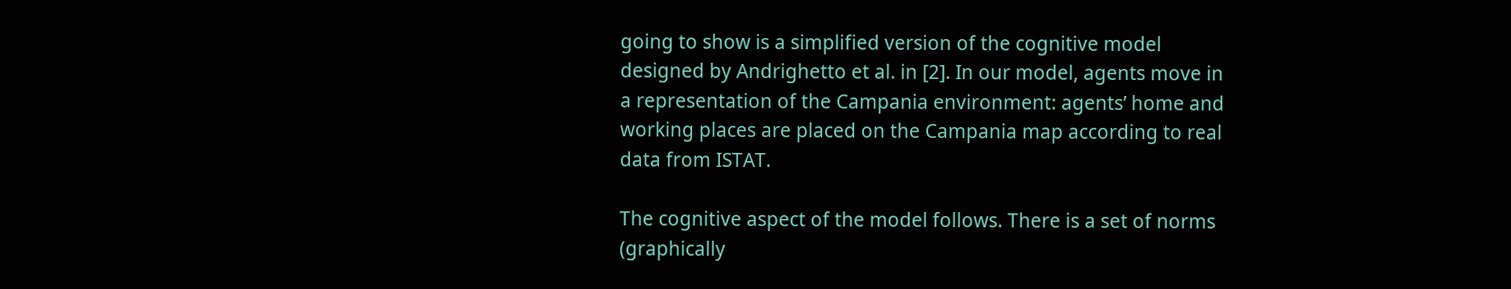going to show is a simplified version of the cognitive model designed by Andrighetto et al. in [2]. In our model, agents move in a representation of the Campania environment: agents’ home and working places are placed on the Campania map according to real data from ISTAT.

The cognitive aspect of the model follows. There is a set of norms (graphically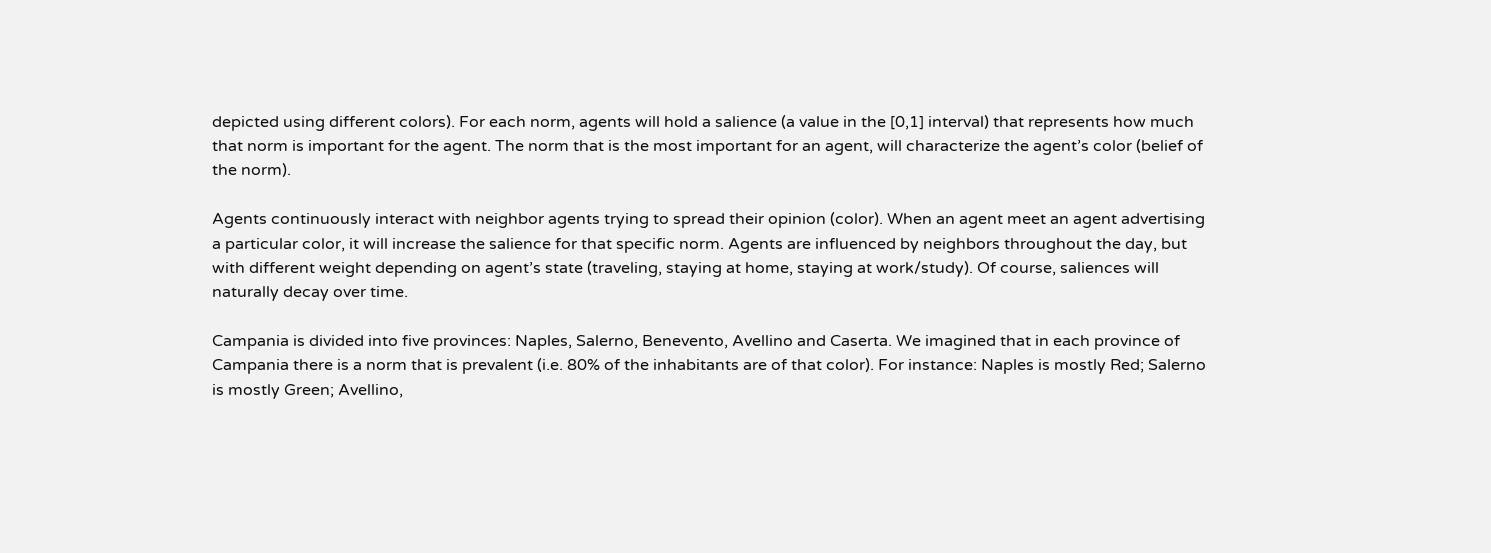depicted using different colors). For each norm, agents will hold a salience (a value in the [0,1] interval) that represents how much that norm is important for the agent. The norm that is the most important for an agent, will characterize the agent’s color (belief of the norm).

Agents continuously interact with neighbor agents trying to spread their opinion (color). When an agent meet an agent advertising a particular color, it will increase the salience for that specific norm. Agents are influenced by neighbors throughout the day, but with different weight depending on agent’s state (traveling, staying at home, staying at work/study). Of course, saliences will naturally decay over time.

Campania is divided into five provinces: Naples, Salerno, Benevento, Avellino and Caserta. We imagined that in each province of Campania there is a norm that is prevalent (i.e. 80% of the inhabitants are of that color). For instance: Naples is mostly Red; Salerno is mostly Green; Avellino,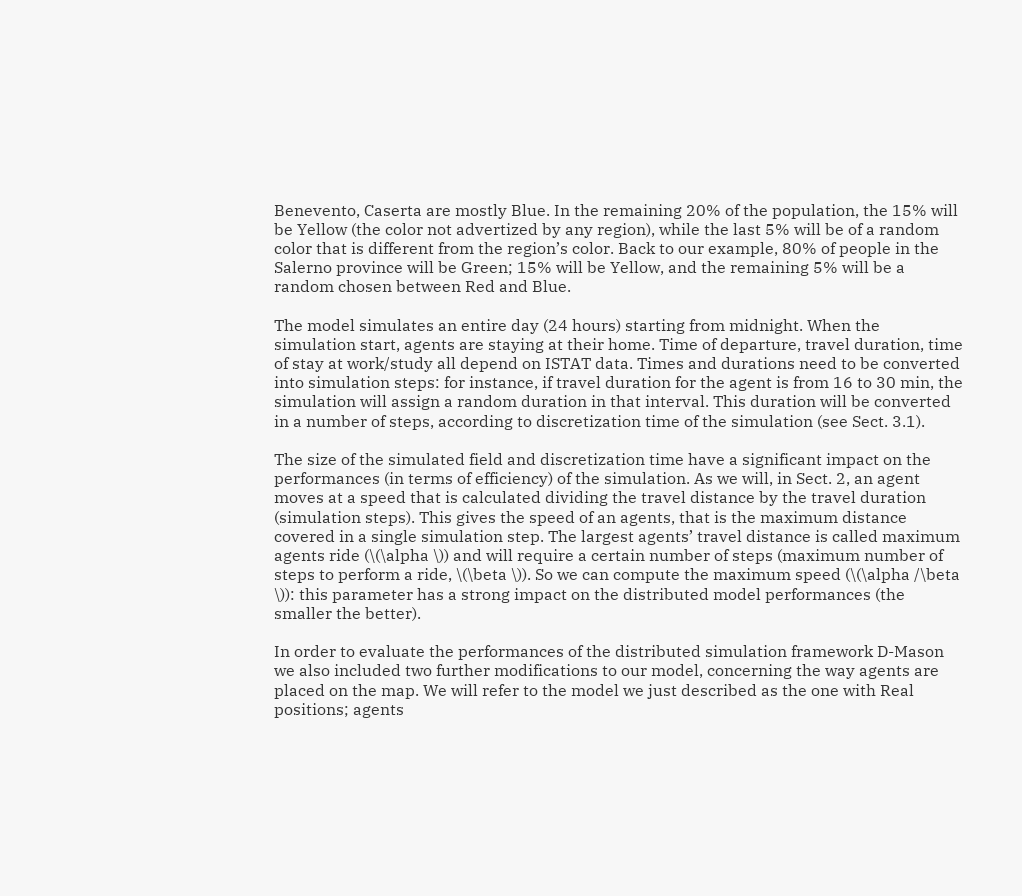Benevento, Caserta are mostly Blue. In the remaining 20% of the population, the 15% will be Yellow (the color not advertized by any region), while the last 5% will be of a random color that is different from the region’s color. Back to our example, 80% of people in the Salerno province will be Green; 15% will be Yellow, and the remaining 5% will be a random chosen between Red and Blue.

The model simulates an entire day (24 hours) starting from midnight. When the simulation start, agents are staying at their home. Time of departure, travel duration, time of stay at work/study all depend on ISTAT data. Times and durations need to be converted into simulation steps: for instance, if travel duration for the agent is from 16 to 30 min, the simulation will assign a random duration in that interval. This duration will be converted in a number of steps, according to discretization time of the simulation (see Sect. 3.1).

The size of the simulated field and discretization time have a significant impact on the performances (in terms of efficiency) of the simulation. As we will, in Sect. 2, an agent moves at a speed that is calculated dividing the travel distance by the travel duration (simulation steps). This gives the speed of an agents, that is the maximum distance covered in a single simulation step. The largest agents’ travel distance is called maximum agents ride (\(\alpha \)) and will require a certain number of steps (maximum number of steps to perform a ride, \(\beta \)). So we can compute the maximum speed (\(\alpha /\beta \)): this parameter has a strong impact on the distributed model performances (the smaller the better).

In order to evaluate the performances of the distributed simulation framework D-Mason we also included two further modifications to our model, concerning the way agents are placed on the map. We will refer to the model we just described as the one with Real positions; agents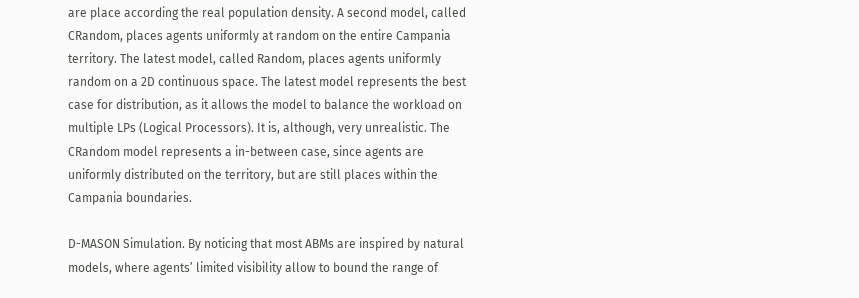are place according the real population density. A second model, called CRandom, places agents uniformly at random on the entire Campania territory. The latest model, called Random, places agents uniformly random on a 2D continuous space. The latest model represents the best case for distribution, as it allows the model to balance the workload on multiple LPs (Logical Processors). It is, although, very unrealistic. The CRandom model represents a in-between case, since agents are uniformly distributed on the territory, but are still places within the Campania boundaries.

D-MASON Simulation. By noticing that most ABMs are inspired by natural models, where agents’ limited visibility allow to bound the range of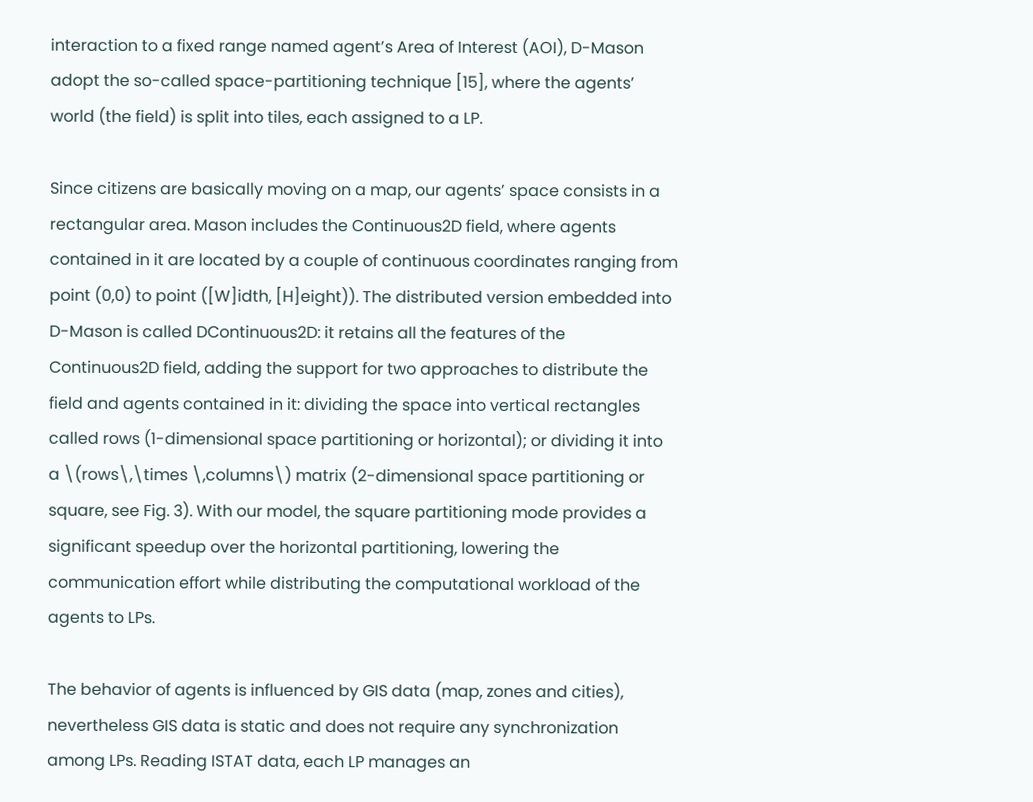interaction to a fixed range named agent’s Area of Interest (AOI), D-Mason adopt the so-called space-partitioning technique [15], where the agents’ world (the field) is split into tiles, each assigned to a LP.

Since citizens are basically moving on a map, our agents’ space consists in a rectangular area. Mason includes the Continuous2D field, where agents contained in it are located by a couple of continuous coordinates ranging from point (0,0) to point ([W]idth, [H]eight)). The distributed version embedded into D-Mason is called DContinuous2D: it retains all the features of the Continuous2D field, adding the support for two approaches to distribute the field and agents contained in it: dividing the space into vertical rectangles called rows (1-dimensional space partitioning or horizontal); or dividing it into a \(rows\,\times \,columns\) matrix (2-dimensional space partitioning or square, see Fig. 3). With our model, the square partitioning mode provides a significant speedup over the horizontal partitioning, lowering the communication effort while distributing the computational workload of the agents to LPs.

The behavior of agents is influenced by GIS data (map, zones and cities), nevertheless GIS data is static and does not require any synchronization among LPs. Reading ISTAT data, each LP manages an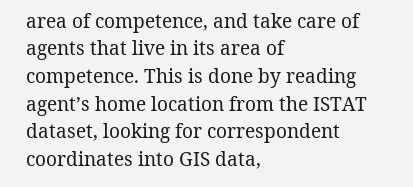area of competence, and take care of agents that live in its area of competence. This is done by reading agent’s home location from the ISTAT dataset, looking for correspondent coordinates into GIS data,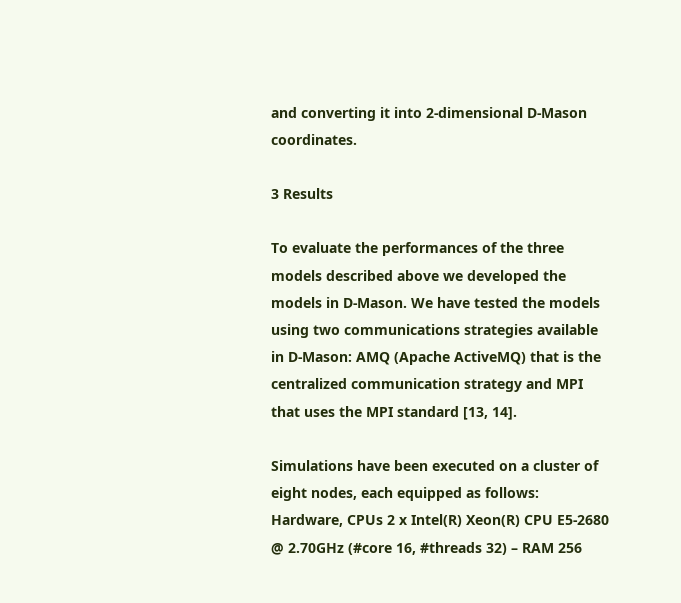and converting it into 2-dimensional D-Mason coordinates.

3 Results

To evaluate the performances of the three models described above we developed the models in D-Mason. We have tested the models using two communications strategies available in D-Mason: AMQ (Apache ActiveMQ) that is the centralized communication strategy and MPI that uses the MPI standard [13, 14].

Simulations have been executed on a cluster of eight nodes, each equipped as follows: Hardware, CPUs 2 x Intel(R) Xeon(R) CPU E5-2680 @ 2.70GHz (#core 16, #threads 32) – RAM 256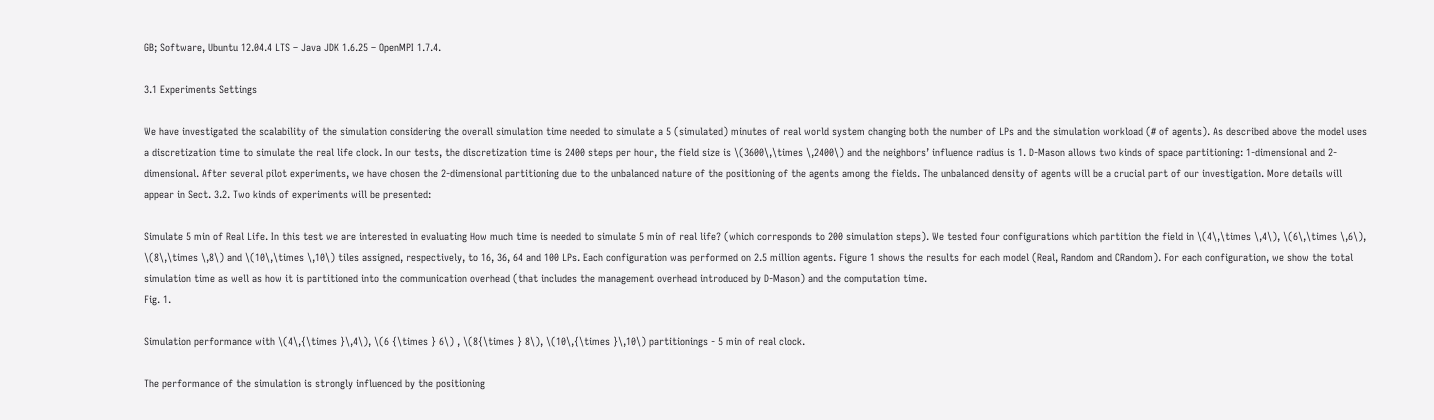GB; Software, Ubuntu 12.04.4 LTS – Java JDK 1.6.25 – OpenMPI 1.7.4.

3.1 Experiments Settings

We have investigated the scalability of the simulation considering the overall simulation time needed to simulate a 5 (simulated) minutes of real world system changing both the number of LPs and the simulation workload (# of agents). As described above the model uses a discretization time to simulate the real life clock. In our tests, the discretization time is 2400 steps per hour, the field size is \(3600\,\times \,2400\) and the neighbors’ influence radius is 1. D-Mason allows two kinds of space partitioning: 1-dimensional and 2-dimensional. After several pilot experiments, we have chosen the 2-dimensional partitioning due to the unbalanced nature of the positioning of the agents among the fields. The unbalanced density of agents will be a crucial part of our investigation. More details will appear in Sect. 3.2. Two kinds of experiments will be presented:

Simulate 5 min of Real Life. In this test we are interested in evaluating How much time is needed to simulate 5 min of real life? (which corresponds to 200 simulation steps). We tested four configurations which partition the field in \(4\,\times \,4\), \(6\,\times \,6\), \(8\,\times \,8\) and \(10\,\times \,10\) tiles assigned, respectively, to 16, 36, 64 and 100 LPs. Each configuration was performed on 2.5 million agents. Figure 1 shows the results for each model (Real, Random and CRandom). For each configuration, we show the total simulation time as well as how it is partitioned into the communication overhead (that includes the management overhead introduced by D-Mason) and the computation time.
Fig. 1.

Simulation performance with \(4\,{\times }\,4\), \(6 {\times } 6\) , \(8{\times } 8\), \(10\,{\times }\,10\) partitionings - 5 min of real clock.

The performance of the simulation is strongly influenced by the positioning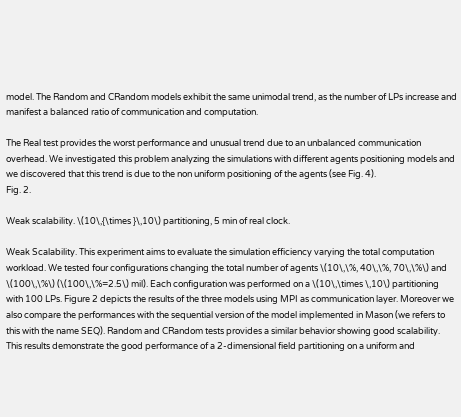model. The Random and CRandom models exhibit the same unimodal trend, as the number of LPs increase and manifest a balanced ratio of communication and computation.

The Real test provides the worst performance and unusual trend due to an unbalanced communication overhead. We investigated this problem analyzing the simulations with different agents positioning models and we discovered that this trend is due to the non uniform positioning of the agents (see Fig. 4).
Fig. 2.

Weak scalability. \(10\,{\times }\,10\) partitioning, 5 min of real clock.

Weak Scalability. This experiment aims to evaluate the simulation efficiency varying the total computation workload. We tested four configurations changing the total number of agents \(10\,\%, 40\,\%, 70\,\%\) and \(100\,\%\) (\(100\,\%=2.5\) mil). Each configuration was performed on a \(10\,\times \,10\) partitioning with 100 LPs. Figure 2 depicts the results of the three models using MPI as communication layer. Moreover we also compare the performances with the sequential version of the model implemented in Mason (we refers to this with the name SEQ). Random and CRandom tests provides a similar behavior showing good scalability. This results demonstrate the good performance of a 2-dimensional field partitioning on a uniform and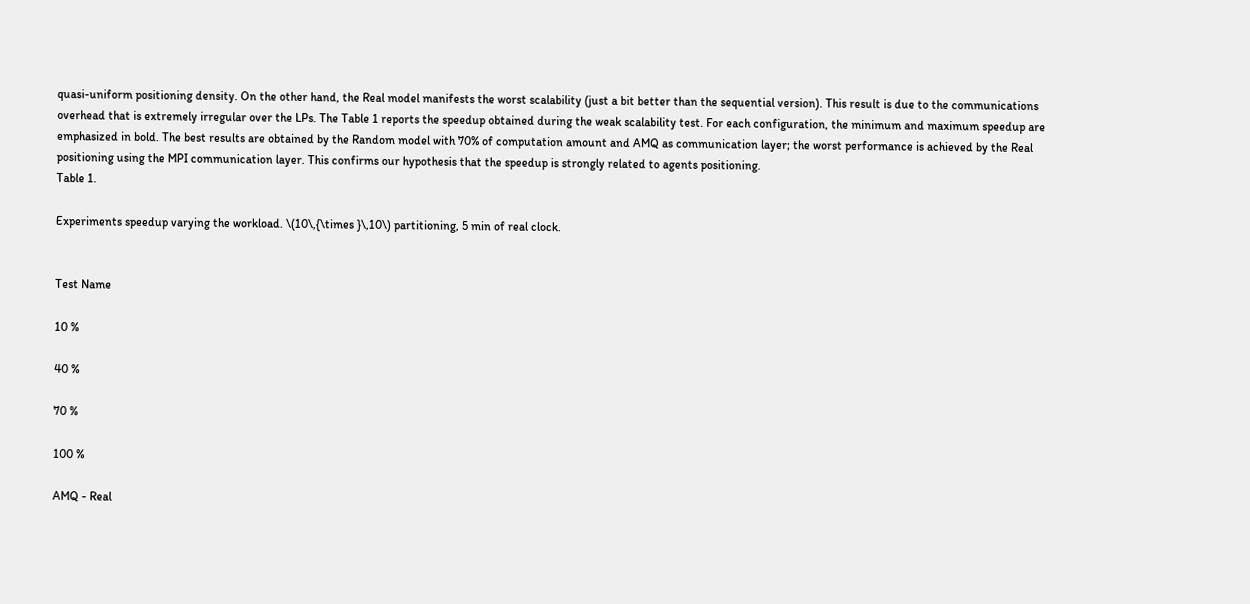quasi-uniform positioning density. On the other hand, the Real model manifests the worst scalability (just a bit better than the sequential version). This result is due to the communications overhead that is extremely irregular over the LPs. The Table 1 reports the speedup obtained during the weak scalability test. For each configuration, the minimum and maximum speedup are emphasized in bold. The best results are obtained by the Random model with 70% of computation amount and AMQ as communication layer; the worst performance is achieved by the Real positioning using the MPI communication layer. This confirms our hypothesis that the speedup is strongly related to agents positioning.
Table 1.

Experiments speedup varying the workload. \(10\,{\times }\,10\) partitioning, 5 min of real clock.


Test Name

10 %

40 %

70 %

100 %

AMQ - Real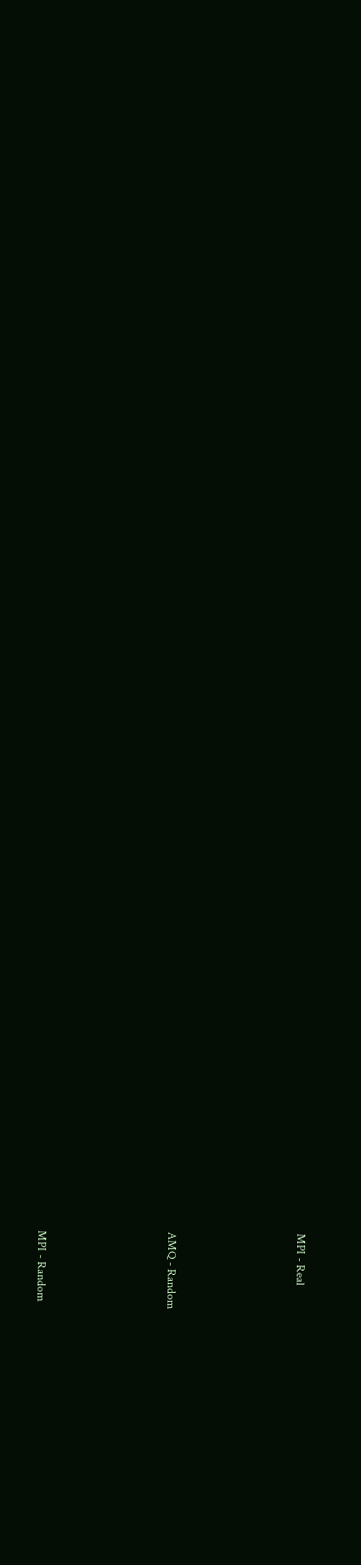MPI - Real





AMQ - Random





MPI - Random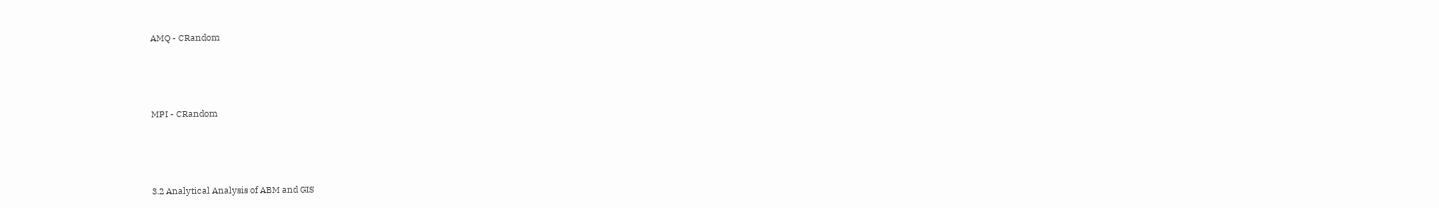AMQ - CRandom





MPI - CRandom





3.2 Analytical Analysis of ABM and GIS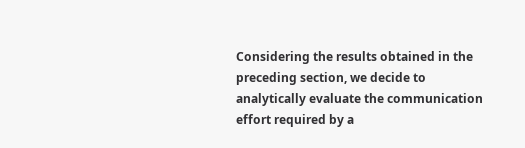Considering the results obtained in the preceding section, we decide to analytically evaluate the communication effort required by a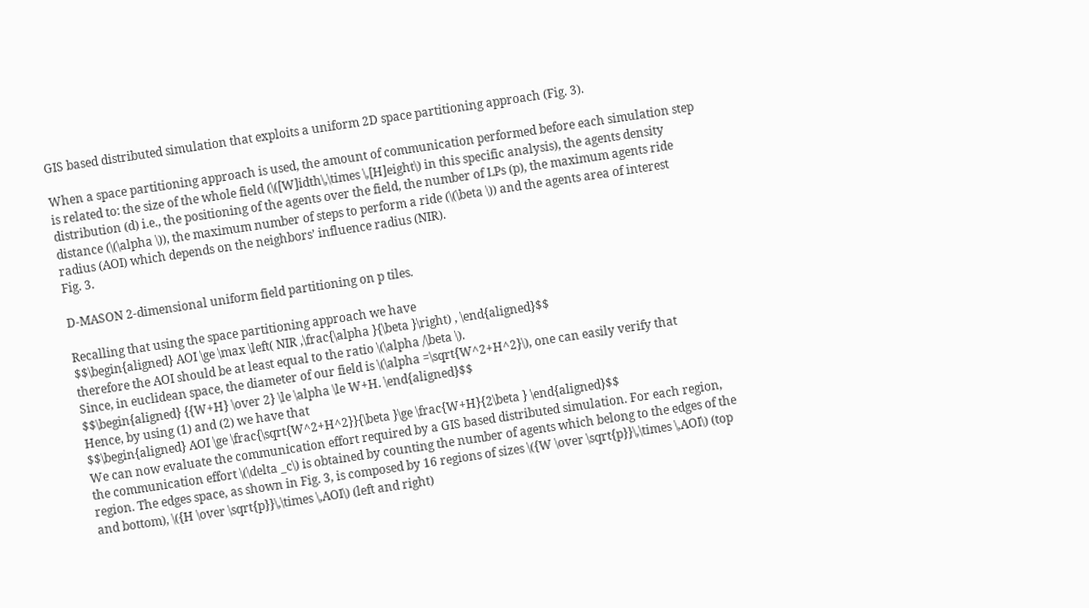GIS based distributed simulation that exploits a uniform 2D space partitioning approach (Fig. 3).

When a space partitioning approach is used, the amount of communication performed before each simulation step is related to: the size of the whole field (\([W]idth\,\times \,[H]eight\) in this specific analysis), the agents density distribution (d) i.e., the positioning of the agents over the field, the number of LPs (p), the maximum agents ride distance (\(\alpha \)), the maximum number of steps to perform a ride (\(\beta \)) and the agents area of interest radius (AOI) which depends on the neighbors’ influence radius (NIR).
Fig. 3.

D-MASON 2-dimensional uniform field partitioning on p tiles.

Recalling that using the space partitioning approach we have
$$\begin{aligned} AOI \ge \max \left( NIR ,\frac{\alpha }{\beta }\right) , \end{aligned}$$
therefore the AOI should be at least equal to the ratio \(\alpha /\beta \).
Since, in euclidean space, the diameter of our field is \(\alpha =\sqrt{W^2+H^2}\), one can easily verify that
$$\begin{aligned} {{W+H} \over 2} \le \alpha \le W+H. \end{aligned}$$
Hence, by using (1) and (2) we have that
$$\begin{aligned} AOI \ge \frac{\sqrt{W^2+H^2}}{\beta }\ge \frac{W+H}{2\beta } \end{aligned}$$
We can now evaluate the communication effort required by a GIS based distributed simulation. For each region, the communication effort \(\delta _c\) is obtained by counting the number of agents which belong to the edges of the region. The edges space, as shown in Fig. 3, is composed by 16 regions of sizes \({W \over \sqrt{p}}\,\times \,AOI\) (top and bottom), \({H \over \sqrt{p}}\,\times \,AOI\) (left and right)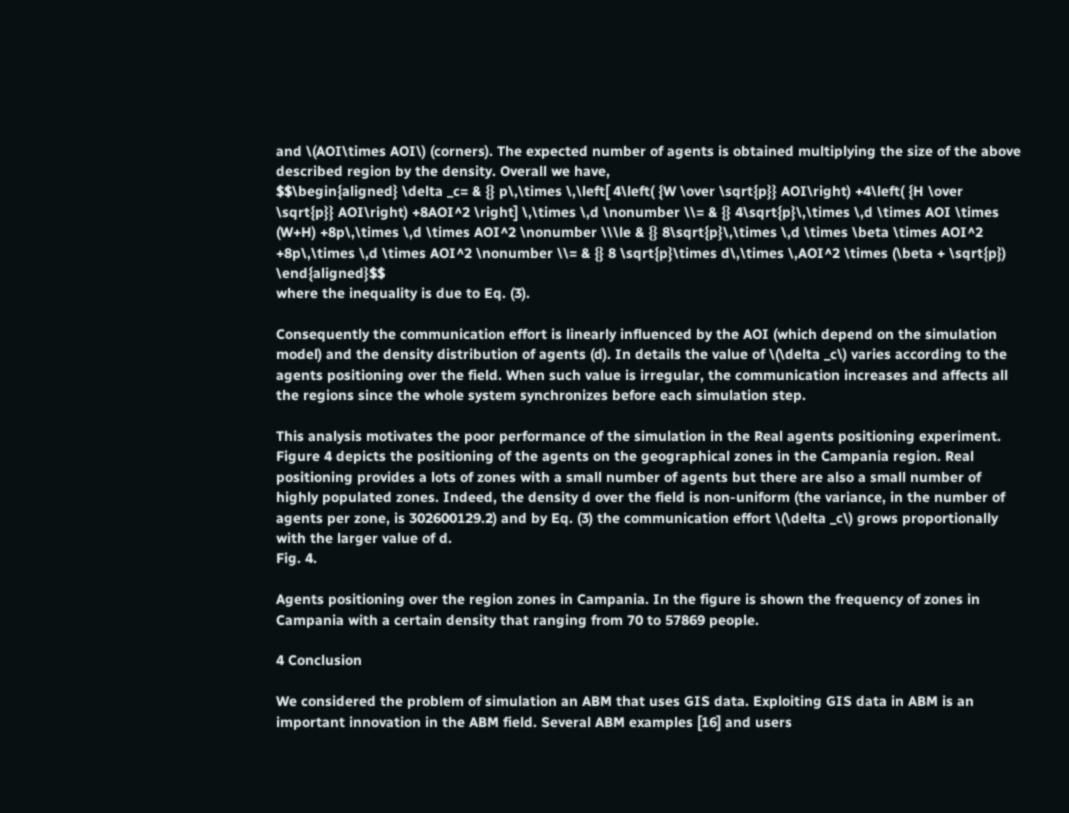and \(AOI\times AOI\) (corners). The expected number of agents is obtained multiplying the size of the above described region by the density. Overall we have,
$$\begin{aligned} \delta _c= & {} p\,\times \,\left[ 4\left( {W \over \sqrt{p}} AOI\right) +4\left( {H \over \sqrt{p}} AOI\right) +8AOI^2 \right] \,\times \,d \nonumber \\= & {} 4\sqrt{p}\,\times \,d \times AOI \times (W+H) +8p\,\times \,d \times AOI^2 \nonumber \\\le & {} 8\sqrt{p}\,\times \,d \times \beta \times AOI^2 +8p\,\times \,d \times AOI^2 \nonumber \\= & {} 8 \sqrt{p}\times d\,\times \,AOI^2 \times (\beta + \sqrt{p}) \end{aligned}$$
where the inequality is due to Eq. (3).

Consequently the communication effort is linearly influenced by the AOI (which depend on the simulation model) and the density distribution of agents (d). In details the value of \(\delta _c\) varies according to the agents positioning over the field. When such value is irregular, the communication increases and affects all the regions since the whole system synchronizes before each simulation step.

This analysis motivates the poor performance of the simulation in the Real agents positioning experiment. Figure 4 depicts the positioning of the agents on the geographical zones in the Campania region. Real positioning provides a lots of zones with a small number of agents but there are also a small number of highly populated zones. Indeed, the density d over the field is non-uniform (the variance, in the number of agents per zone, is 302600129.2) and by Eq. (3) the communication effort \(\delta _c\) grows proportionally with the larger value of d.
Fig. 4.

Agents positioning over the region zones in Campania. In the figure is shown the frequency of zones in Campania with a certain density that ranging from 70 to 57869 people.

4 Conclusion

We considered the problem of simulation an ABM that uses GIS data. Exploiting GIS data in ABM is an important innovation in the ABM field. Several ABM examples [16] and users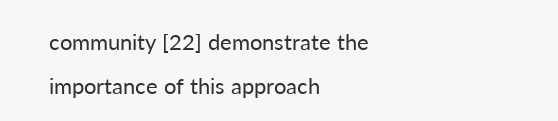community [22] demonstrate the importance of this approach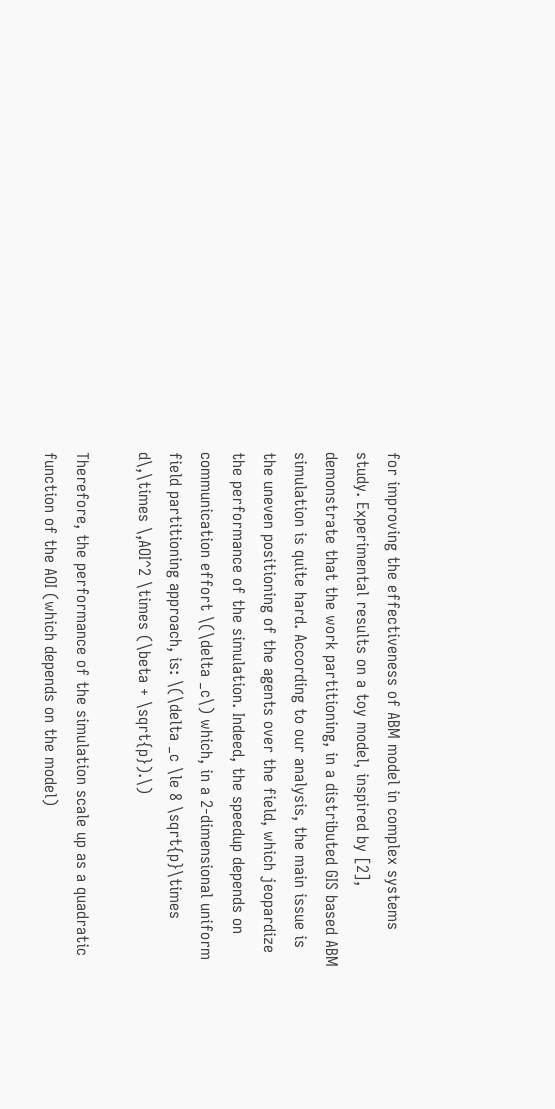for improving the effectiveness of ABM model in complex systems study. Experimental results on a toy model, inspired by [2], demonstrate that the work partitioning, in a distributed GIS based ABM simulation is quite hard. According to our analysis, the main issue is the uneven positioning of the agents over the field, which jeopardize the performance of the simulation. Indeed, the speedup depends on communication effort \(\delta _c\) which, in a 2-dimensional uniform field partitioning approach, is: \(\delta _c \le 8 \sqrt{p}\times d\,\times \,AOI^2 \times (\beta + \sqrt{p}).\)

Therefore, the performance of the simulation scale up as a quadratic function of the AOI (which depends on the model)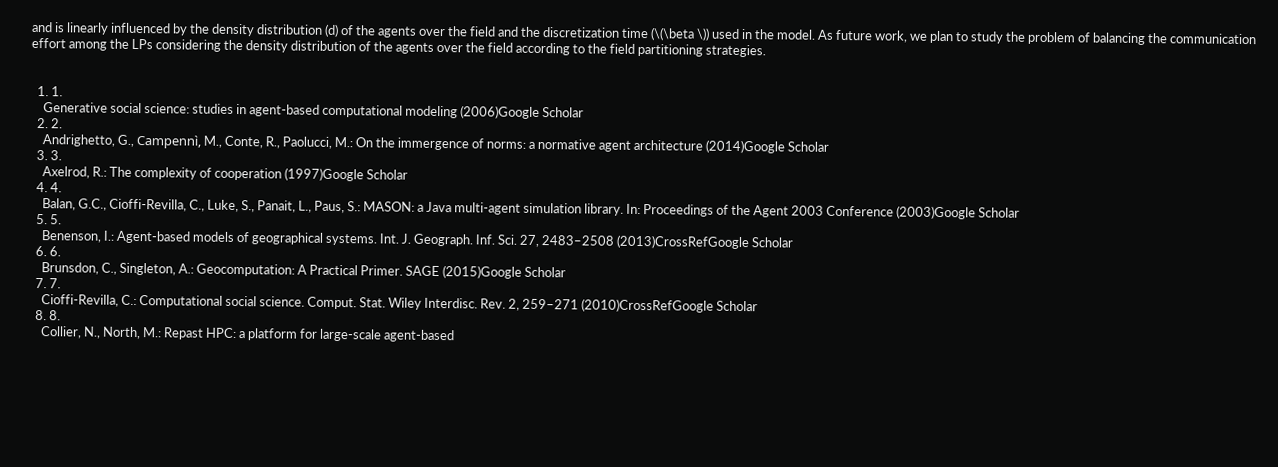and is linearly influenced by the density distribution (d) of the agents over the field and the discretization time (\(\beta \)) used in the model. As future work, we plan to study the problem of balancing the communication effort among the LPs considering the density distribution of the agents over the field according to the field partitioning strategies.


  1. 1.
    Generative social science: studies in agent-based computational modeling (2006)Google Scholar
  2. 2.
    Andrighetto, G., Campennì, M., Conte, R., Paolucci, M.: On the immergence of norms: a normative agent architecture (2014)Google Scholar
  3. 3.
    Axelrod, R.: The complexity of cooperation (1997)Google Scholar
  4. 4.
    Balan, G.C., Cioffi-Revilla, C., Luke, S., Panait, L., Paus, S.: MASON: a Java multi-agent simulation library. In: Proceedings of the Agent 2003 Conference (2003)Google Scholar
  5. 5.
    Benenson, I.: Agent-based models of geographical systems. Int. J. Geograph. Inf. Sci. 27, 2483–2508 (2013)CrossRefGoogle Scholar
  6. 6.
    Brunsdon, C., Singleton, A.: Geocomputation: A Practical Primer. SAGE (2015)Google Scholar
  7. 7.
    Cioffi-Revilla, C.: Computational social science. Comput. Stat. Wiley Interdisc. Rev. 2, 259–271 (2010)CrossRefGoogle Scholar
  8. 8.
    Collier, N., North, M.: Repast HPC: a platform for large-scale agent-based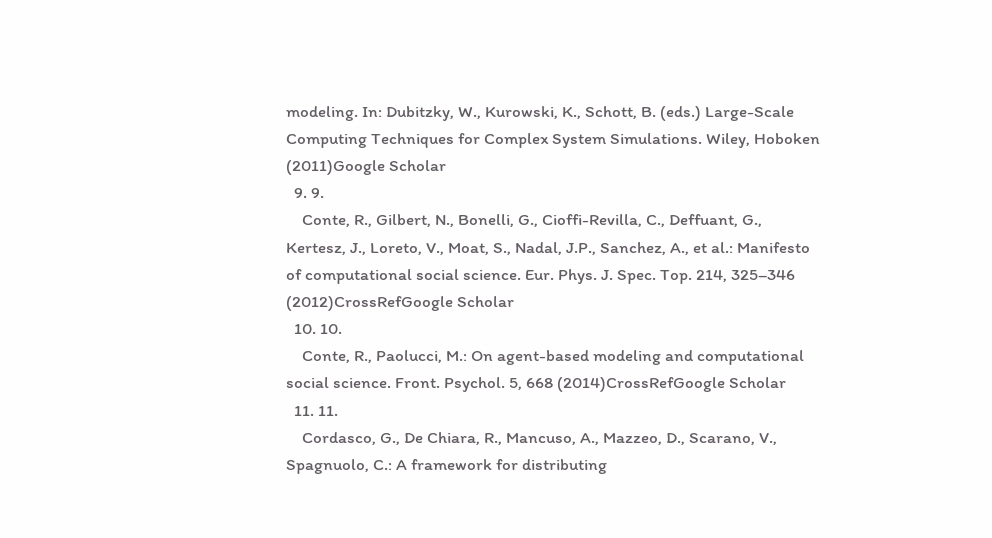modeling. In: Dubitzky, W., Kurowski, K., Schott, B. (eds.) Large-Scale Computing Techniques for Complex System Simulations. Wiley, Hoboken (2011)Google Scholar
  9. 9.
    Conte, R., Gilbert, N., Bonelli, G., Cioffi-Revilla, C., Deffuant, G., Kertesz, J., Loreto, V., Moat, S., Nadal, J.P., Sanchez, A., et al.: Manifesto of computational social science. Eur. Phys. J. Spec. Top. 214, 325–346 (2012)CrossRefGoogle Scholar
  10. 10.
    Conte, R., Paolucci, M.: On agent-based modeling and computational social science. Front. Psychol. 5, 668 (2014)CrossRefGoogle Scholar
  11. 11.
    Cordasco, G., De Chiara, R., Mancuso, A., Mazzeo, D., Scarano, V., Spagnuolo, C.: A framework for distributing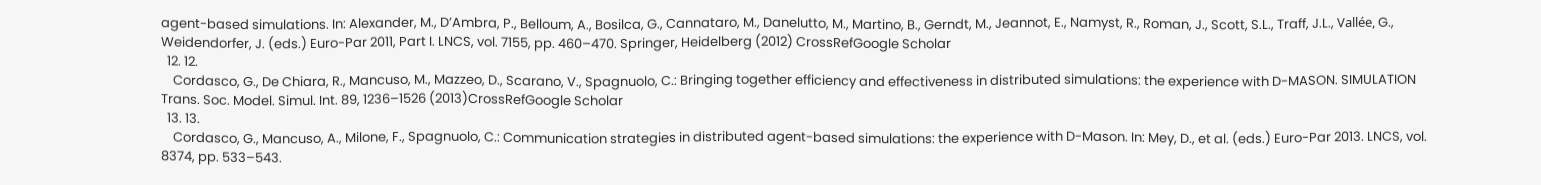agent-based simulations. In: Alexander, M., D’Ambra, P., Belloum, A., Bosilca, G., Cannataro, M., Danelutto, M., Martino, B., Gerndt, M., Jeannot, E., Namyst, R., Roman, J., Scott, S.L., Traff, J.L., Vallée, G., Weidendorfer, J. (eds.) Euro-Par 2011, Part I. LNCS, vol. 7155, pp. 460–470. Springer, Heidelberg (2012) CrossRefGoogle Scholar
  12. 12.
    Cordasco, G., De Chiara, R., Mancuso, M., Mazzeo, D., Scarano, V., Spagnuolo, C.: Bringing together efficiency and effectiveness in distributed simulations: the experience with D-MASON. SIMULATION Trans. Soc. Model. Simul. Int. 89, 1236–1526 (2013)CrossRefGoogle Scholar
  13. 13.
    Cordasco, G., Mancuso, A., Milone, F., Spagnuolo, C.: Communication strategies in distributed agent-based simulations: the experience with D-Mason. In: Mey, D., et al. (eds.) Euro-Par 2013. LNCS, vol. 8374, pp. 533–543.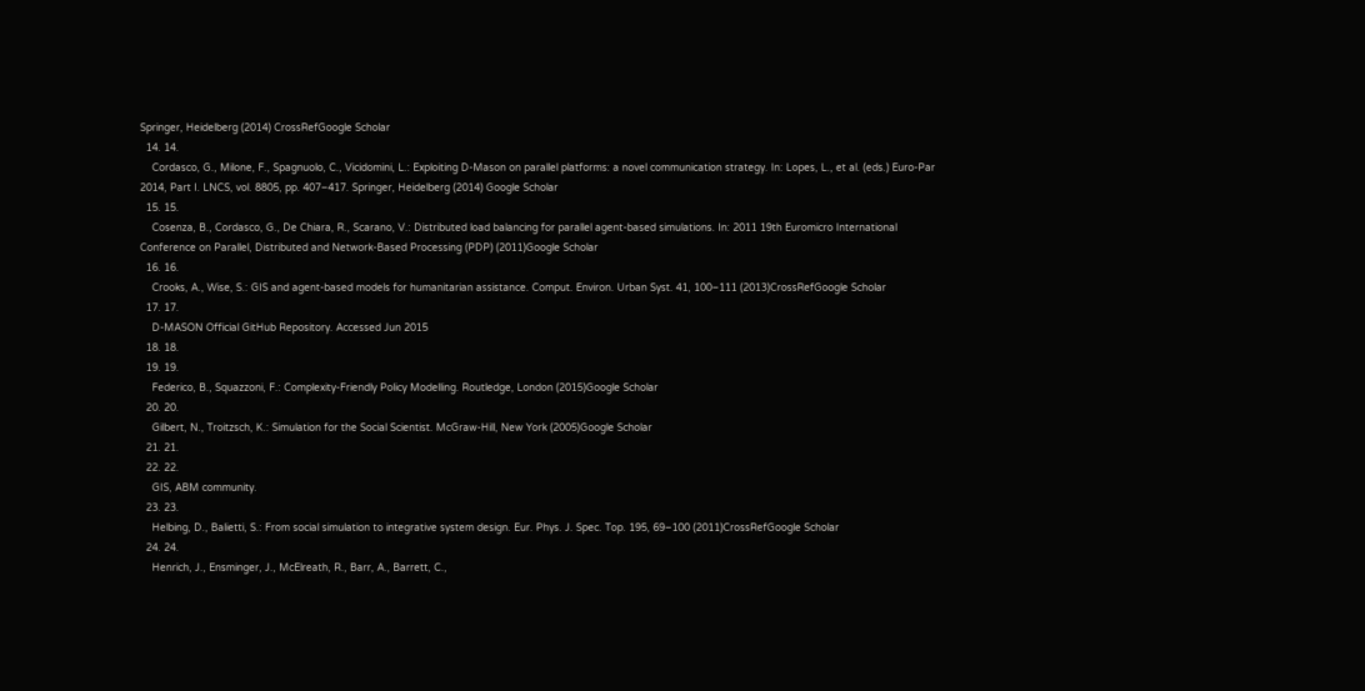Springer, Heidelberg (2014) CrossRefGoogle Scholar
  14. 14.
    Cordasco, G., Milone, F., Spagnuolo, C., Vicidomini, L.: Exploiting D-Mason on parallel platforms: a novel communication strategy. In: Lopes, L., et al. (eds.) Euro-Par 2014, Part I. LNCS, vol. 8805, pp. 407–417. Springer, Heidelberg (2014) Google Scholar
  15. 15.
    Cosenza, B., Cordasco, G., De Chiara, R., Scarano, V.: Distributed load balancing for parallel agent-based simulations. In: 2011 19th Euromicro International Conference on Parallel, Distributed and Network-Based Processing (PDP) (2011)Google Scholar
  16. 16.
    Crooks, A., Wise, S.: GIS and agent-based models for humanitarian assistance. Comput. Environ. Urban Syst. 41, 100–111 (2013)CrossRefGoogle Scholar
  17. 17.
    D-MASON Official GitHub Repository. Accessed Jun 2015
  18. 18.
  19. 19.
    Federico, B., Squazzoni, F.: Complexity-Friendly Policy Modelling. Routledge, London (2015)Google Scholar
  20. 20.
    Gilbert, N., Troitzsch, K.: Simulation for the Social Scientist. McGraw-Hill, New York (2005)Google Scholar
  21. 21.
  22. 22.
    GIS, ABM community.
  23. 23.
    Helbing, D., Balietti, S.: From social simulation to integrative system design. Eur. Phys. J. Spec. Top. 195, 69–100 (2011)CrossRefGoogle Scholar
  24. 24.
    Henrich, J., Ensminger, J., McElreath, R., Barr, A., Barrett, C.,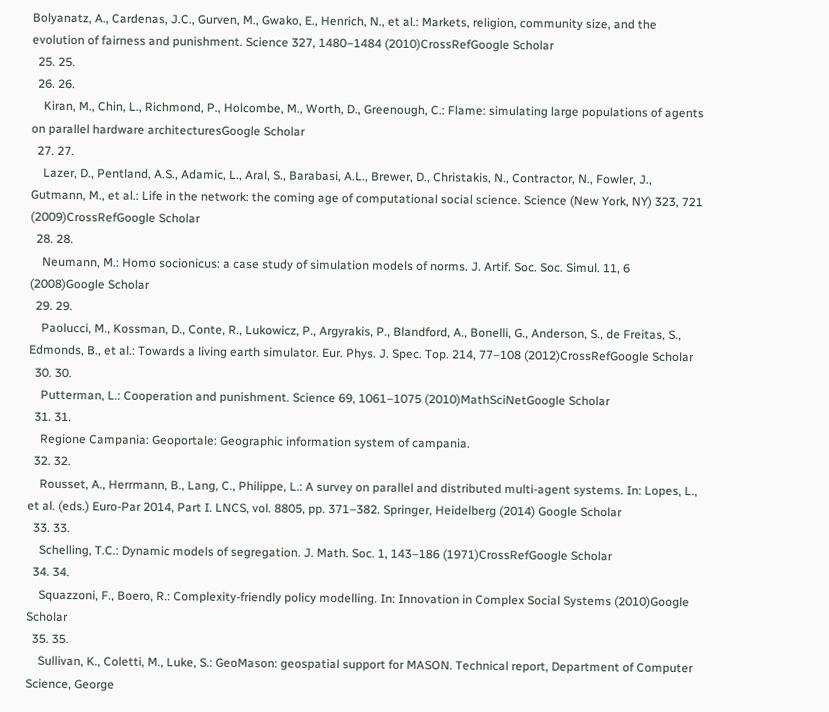Bolyanatz, A., Cardenas, J.C., Gurven, M., Gwako, E., Henrich, N., et al.: Markets, religion, community size, and the evolution of fairness and punishment. Science 327, 1480–1484 (2010)CrossRefGoogle Scholar
  25. 25.
  26. 26.
    Kiran, M., Chin, L., Richmond, P., Holcombe, M., Worth, D., Greenough, C.: Flame: simulating large populations of agents on parallel hardware architecturesGoogle Scholar
  27. 27.
    Lazer, D., Pentland, A.S., Adamic, L., Aral, S., Barabasi, A.L., Brewer, D., Christakis, N., Contractor, N., Fowler, J., Gutmann, M., et al.: Life in the network: the coming age of computational social science. Science (New York, NY) 323, 721 (2009)CrossRefGoogle Scholar
  28. 28.
    Neumann, M.: Homo socionicus: a case study of simulation models of norms. J. Artif. Soc. Soc. Simul. 11, 6 (2008)Google Scholar
  29. 29.
    Paolucci, M., Kossman, D., Conte, R., Lukowicz, P., Argyrakis, P., Blandford, A., Bonelli, G., Anderson, S., de Freitas, S., Edmonds, B., et al.: Towards a living earth simulator. Eur. Phys. J. Spec. Top. 214, 77–108 (2012)CrossRefGoogle Scholar
  30. 30.
    Putterman, L.: Cooperation and punishment. Science 69, 1061–1075 (2010)MathSciNetGoogle Scholar
  31. 31.
    Regione Campania: Geoportale: Geographic information system of campania.
  32. 32.
    Rousset, A., Herrmann, B., Lang, C., Philippe, L.: A survey on parallel and distributed multi-agent systems. In: Lopes, L., et al. (eds.) Euro-Par 2014, Part I. LNCS, vol. 8805, pp. 371–382. Springer, Heidelberg (2014) Google Scholar
  33. 33.
    Schelling, T.C.: Dynamic models of segregation. J. Math. Soc. 1, 143–186 (1971)CrossRefGoogle Scholar
  34. 34.
    Squazzoni, F., Boero, R.: Complexity-friendly policy modelling. In: Innovation in Complex Social Systems (2010)Google Scholar
  35. 35.
    Sullivan, K., Coletti, M., Luke, S.: GeoMason: geospatial support for MASON. Technical report, Department of Computer Science, George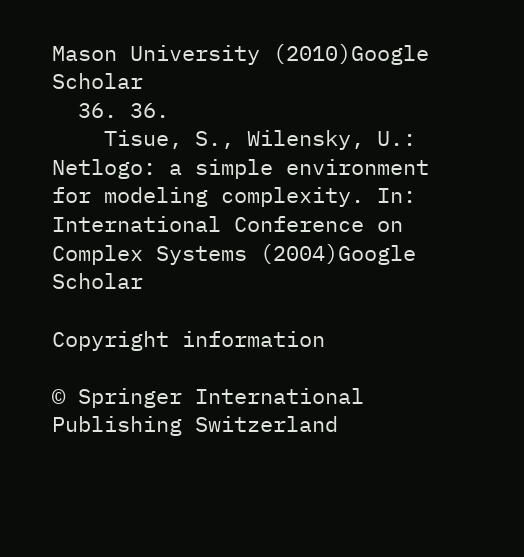Mason University (2010)Google Scholar
  36. 36.
    Tisue, S., Wilensky, U.: Netlogo: a simple environment for modeling complexity. In: International Conference on Complex Systems (2004)Google Scholar

Copyright information

© Springer International Publishing Switzerland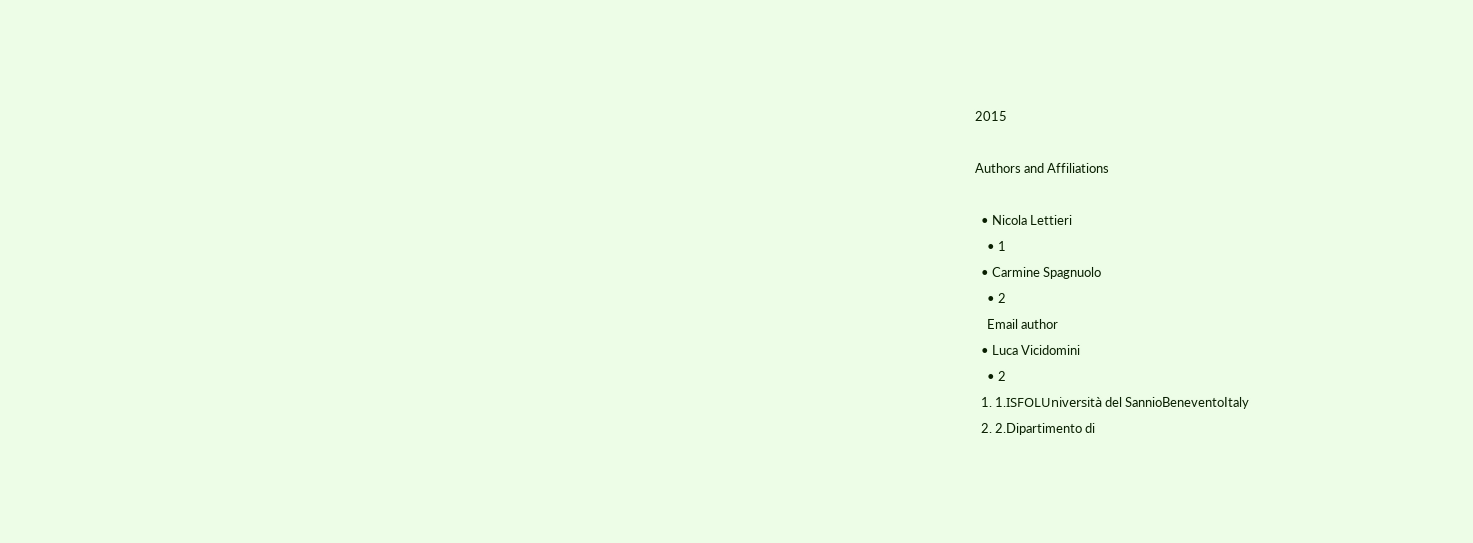2015

Authors and Affiliations

  • Nicola Lettieri
    • 1
  • Carmine Spagnuolo
    • 2
    Email author
  • Luca Vicidomini
    • 2
  1. 1.ISFOLUniversità del SannioBeneventoItaly
  2. 2.Dipartimento di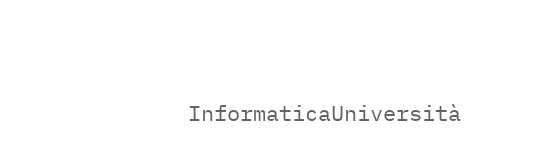InformaticaUniversità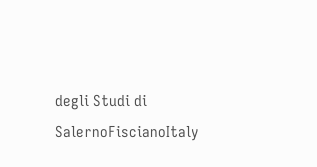degli Studi di SalernoFiscianoItaly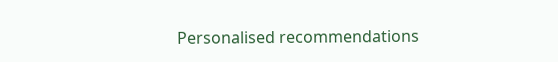Personalised recommendations